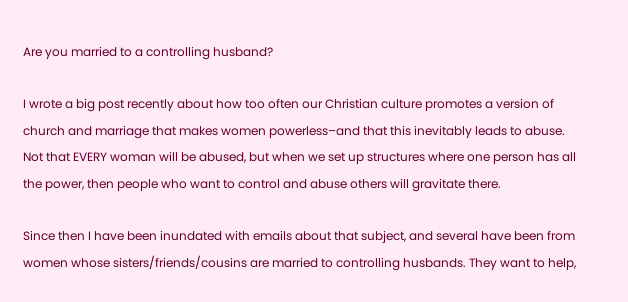Are you married to a controlling husband?

I wrote a big post recently about how too often our Christian culture promotes a version of church and marriage that makes women powerless–and that this inevitably leads to abuse. Not that EVERY woman will be abused, but when we set up structures where one person has all the power, then people who want to control and abuse others will gravitate there.

Since then I have been inundated with emails about that subject, and several have been from women whose sisters/friends/cousins are married to controlling husbands. They want to help,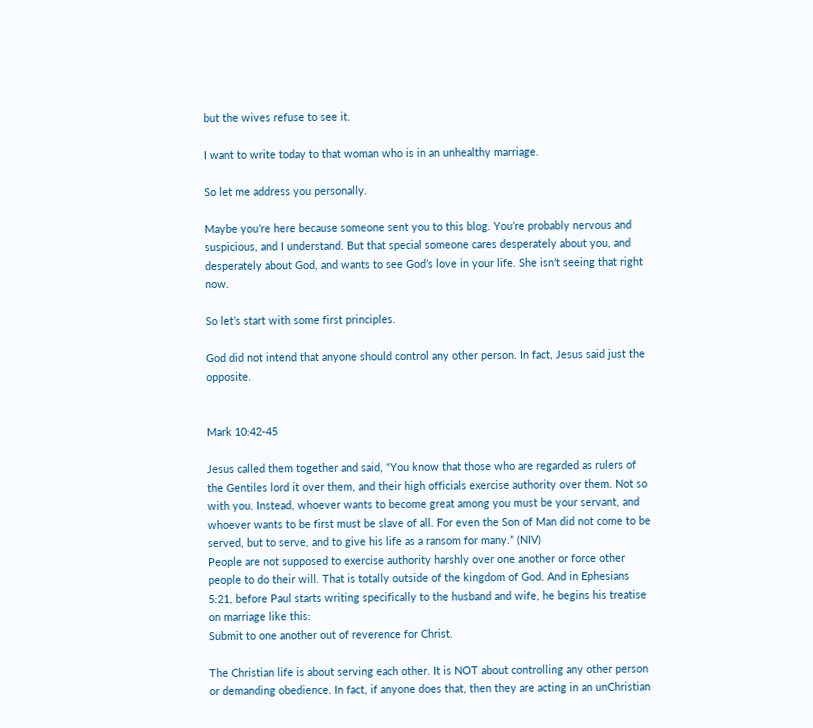but the wives refuse to see it.

I want to write today to that woman who is in an unhealthy marriage.

So let me address you personally.

Maybe you’re here because someone sent you to this blog. You’re probably nervous and suspicious, and I understand. But that special someone cares desperately about you, and desperately about God, and wants to see God’s love in your life. She isn’t seeing that right now.

So let’s start with some first principles.

God did not intend that anyone should control any other person. In fact, Jesus said just the opposite.


Mark 10:42-45

Jesus called them together and said, “You know that those who are regarded as rulers of the Gentiles lord it over them, and their high officials exercise authority over them. Not so with you. Instead, whoever wants to become great among you must be your servant, and whoever wants to be first must be slave of all. For even the Son of Man did not come to be served, but to serve, and to give his life as a ransom for many.” (NIV)
People are not supposed to exercise authority harshly over one another or force other people to do their will. That is totally outside of the kingdom of God. And in Ephesians 5:21, before Paul starts writing specifically to the husband and wife, he begins his treatise on marriage like this:
Submit to one another out of reverence for Christ.

The Christian life is about serving each other. It is NOT about controlling any other person or demanding obedience. In fact, if anyone does that, then they are acting in an unChristian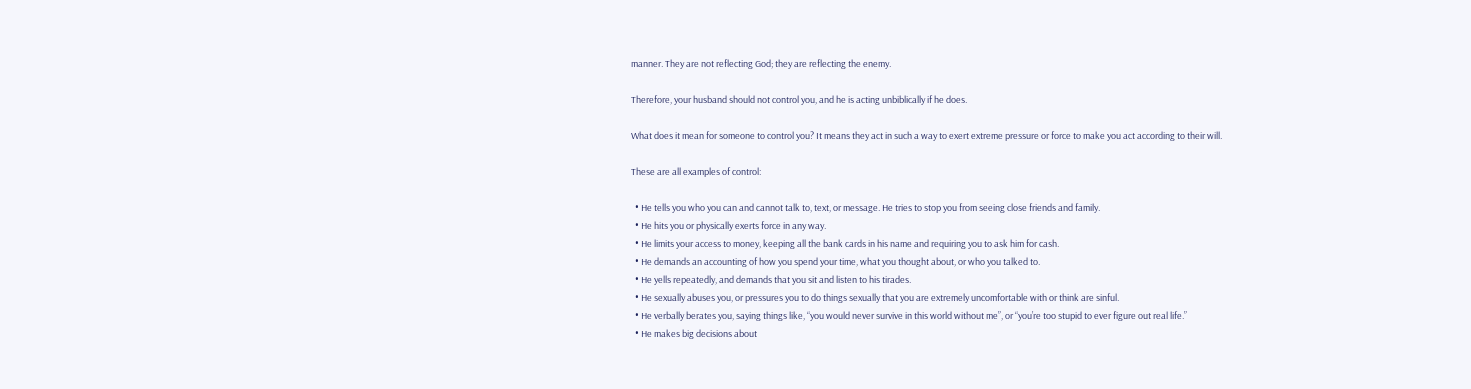manner. They are not reflecting God; they are reflecting the enemy.

Therefore, your husband should not control you, and he is acting unbiblically if he does.

What does it mean for someone to control you? It means they act in such a way to exert extreme pressure or force to make you act according to their will.

These are all examples of control:

  • He tells you who you can and cannot talk to, text, or message. He tries to stop you from seeing close friends and family.
  • He hits you or physically exerts force in any way.
  • He limits your access to money, keeping all the bank cards in his name and requiring you to ask him for cash.
  • He demands an accounting of how you spend your time, what you thought about, or who you talked to.
  • He yells repeatedly, and demands that you sit and listen to his tirades.
  • He sexually abuses you, or pressures you to do things sexually that you are extremely uncomfortable with or think are sinful.
  • He verbally berates you, saying things like, “you would never survive in this world without me”, or “you’re too stupid to ever figure out real life.”
  • He makes big decisions about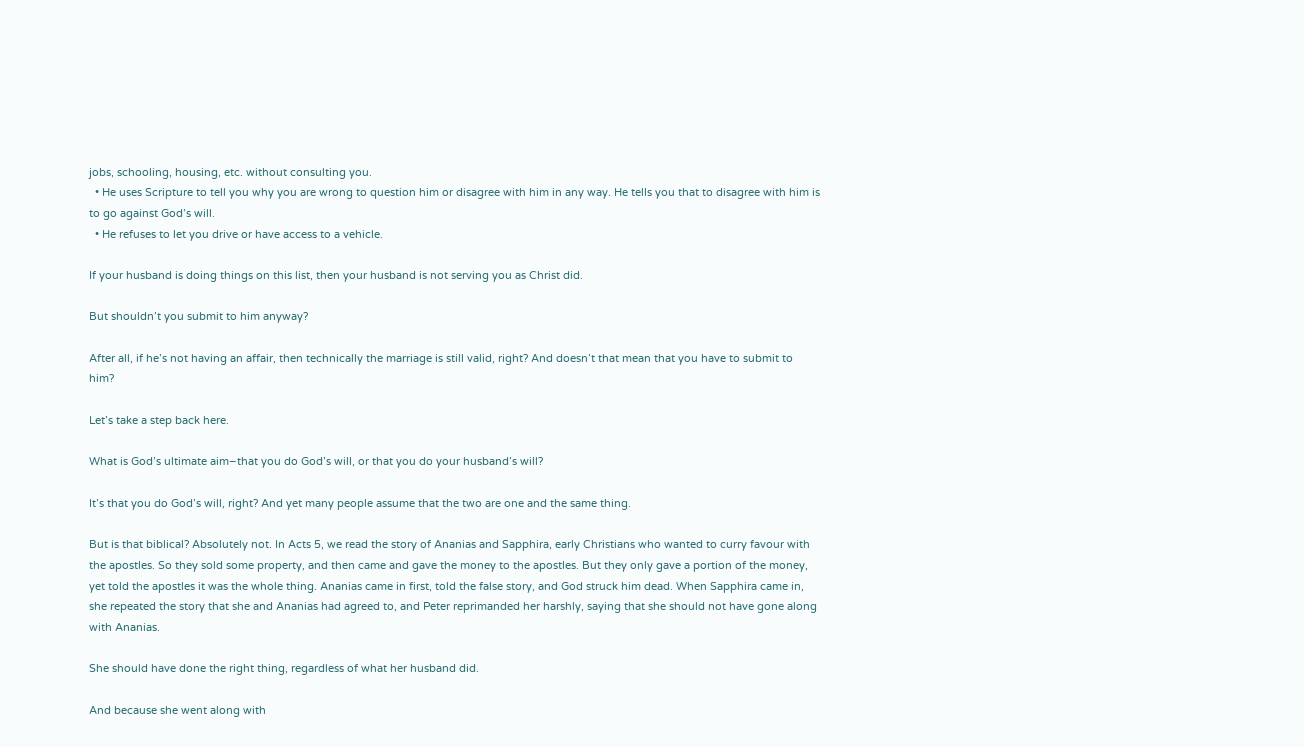jobs, schooling, housing, etc. without consulting you.
  • He uses Scripture to tell you why you are wrong to question him or disagree with him in any way. He tells you that to disagree with him is to go against God’s will.
  • He refuses to let you drive or have access to a vehicle.

If your husband is doing things on this list, then your husband is not serving you as Christ did.

But shouldn’t you submit to him anyway?

After all, if he’s not having an affair, then technically the marriage is still valid, right? And doesn’t that mean that you have to submit to him?

Let’s take a step back here.

What is God’s ultimate aim–that you do God’s will, or that you do your husband’s will?

It’s that you do God’s will, right? And yet many people assume that the two are one and the same thing.

But is that biblical? Absolutely not. In Acts 5, we read the story of Ananias and Sapphira, early Christians who wanted to curry favour with the apostles. So they sold some property, and then came and gave the money to the apostles. But they only gave a portion of the money, yet told the apostles it was the whole thing. Ananias came in first, told the false story, and God struck him dead. When Sapphira came in, she repeated the story that she and Ananias had agreed to, and Peter reprimanded her harshly, saying that she should not have gone along with Ananias.

She should have done the right thing, regardless of what her husband did.

And because she went along with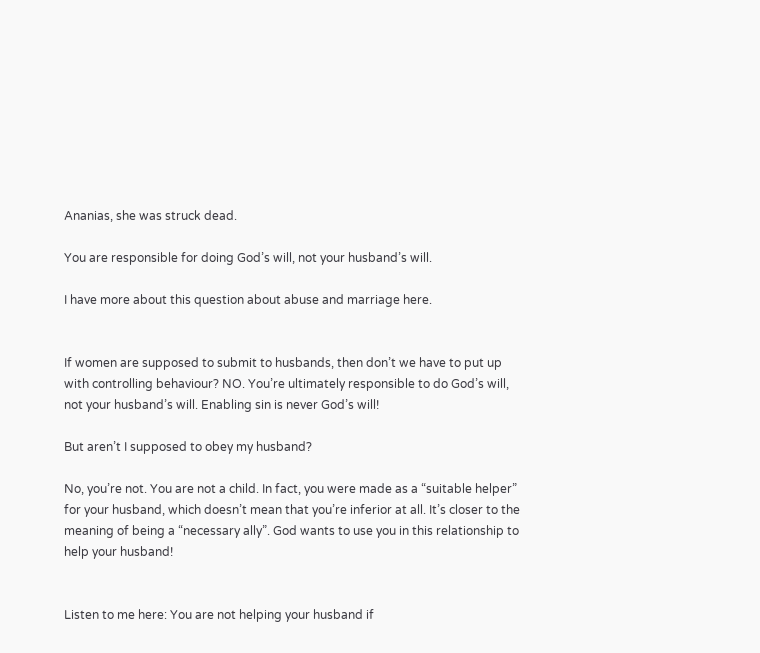Ananias, she was struck dead.

You are responsible for doing God’s will, not your husband’s will.

I have more about this question about abuse and marriage here.


If women are supposed to submit to husbands, then don’t we have to put up with controlling behaviour? NO. You’re ultimately responsible to do God’s will, not your husband’s will. Enabling sin is never God’s will!

But aren’t I supposed to obey my husband?

No, you’re not. You are not a child. In fact, you were made as a “suitable helper” for your husband, which doesn’t mean that you’re inferior at all. It’s closer to the meaning of being a “necessary ally”. God wants to use you in this relationship to help your husband!


Listen to me here: You are not helping your husband if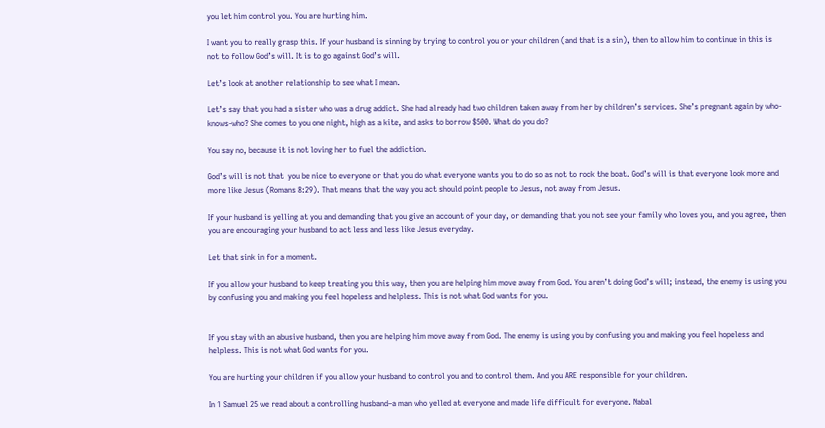you let him control you. You are hurting him.

I want you to really grasp this. If your husband is sinning by trying to control you or your children (and that is a sin), then to allow him to continue in this is not to follow God’s will. It is to go against God’s will.

Let’s look at another relationship to see what I mean.

Let’s say that you had a sister who was a drug addict. She had already had two children taken away from her by children’s services. She’s pregnant again by who-knows-who? She comes to you one night, high as a kite, and asks to borrow $500. What do you do?

You say no, because it is not loving her to fuel the addiction.

God’s will is not that  you be nice to everyone or that you do what everyone wants you to do so as not to rock the boat. God’s will is that everyone look more and more like Jesus (Romans 8:29). That means that the way you act should point people to Jesus, not away from Jesus.

If your husband is yelling at you and demanding that you give an account of your day, or demanding that you not see your family who loves you, and you agree, then you are encouraging your husband to act less and less like Jesus everyday.

Let that sink in for a moment.

If you allow your husband to keep treating you this way, then you are helping him move away from God. You aren’t doing God’s will; instead, the enemy is using you by confusing you and making you feel hopeless and helpless. This is not what God wants for you.


If you stay with an abusive husband, then you are helping him move away from God. The enemy is using you by confusing you and making you feel hopeless and helpless. This is not what God wants for you.

You are hurting your children if you allow your husband to control you and to control them. And you ARE responsible for your children.

In 1 Samuel 25 we read about a controlling husband–a man who yelled at everyone and made life difficult for everyone. Nabal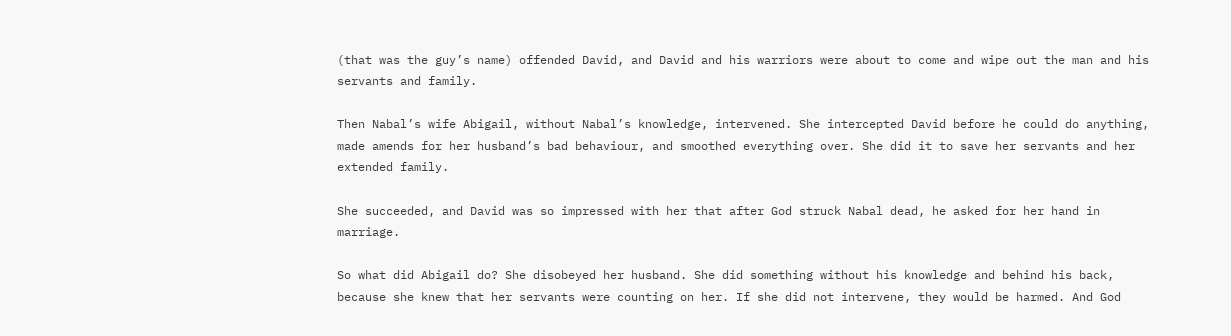(that was the guy’s name) offended David, and David and his warriors were about to come and wipe out the man and his servants and family.

Then Nabal’s wife Abigail, without Nabal’s knowledge, intervened. She intercepted David before he could do anything, made amends for her husband’s bad behaviour, and smoothed everything over. She did it to save her servants and her extended family.

She succeeded, and David was so impressed with her that after God struck Nabal dead, he asked for her hand in marriage.

So what did Abigail do? She disobeyed her husband. She did something without his knowledge and behind his back, because she knew that her servants were counting on her. If she did not intervene, they would be harmed. And God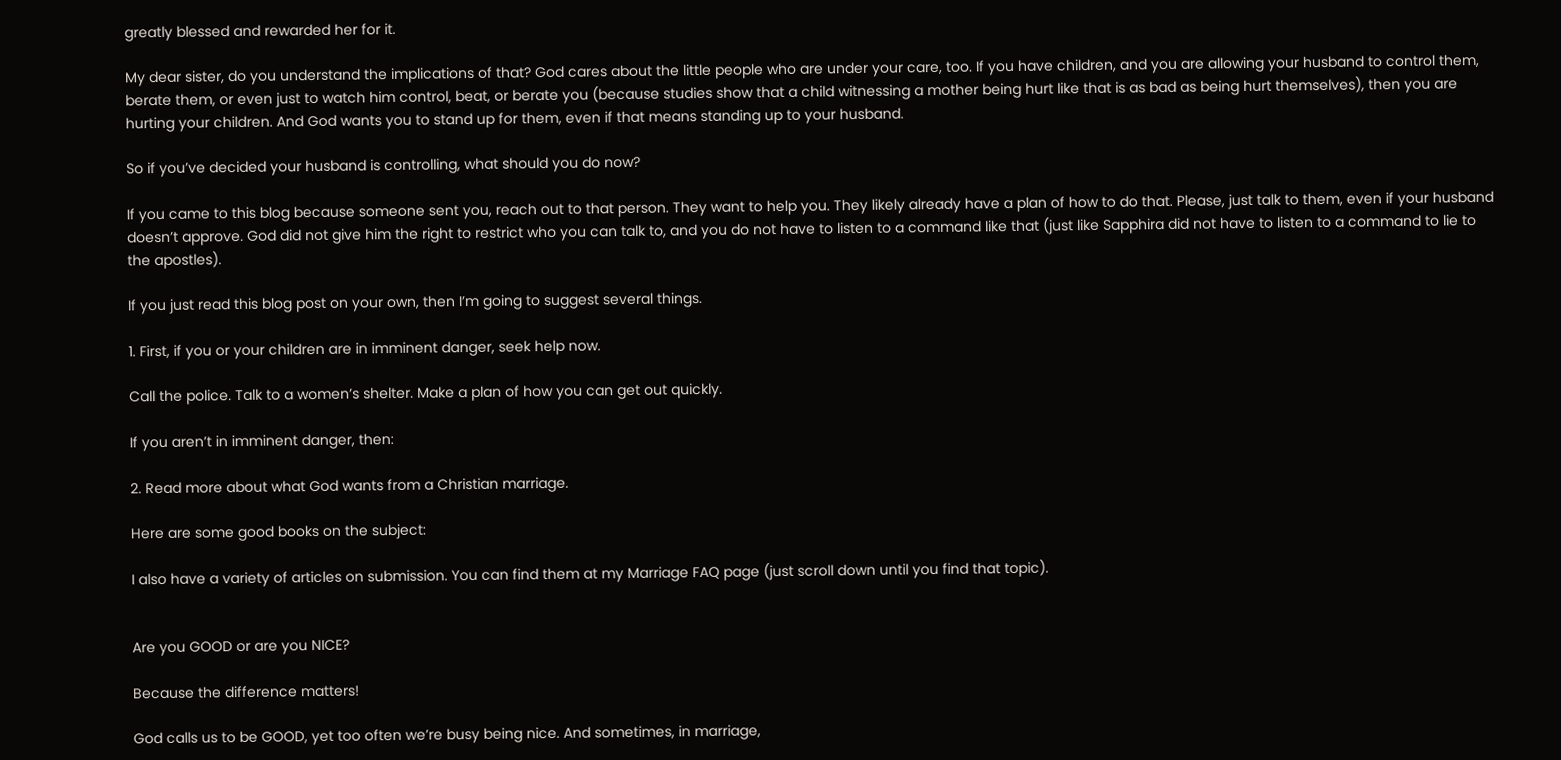greatly blessed and rewarded her for it.

My dear sister, do you understand the implications of that? God cares about the little people who are under your care, too. If you have children, and you are allowing your husband to control them, berate them, or even just to watch him control, beat, or berate you (because studies show that a child witnessing a mother being hurt like that is as bad as being hurt themselves), then you are hurting your children. And God wants you to stand up for them, even if that means standing up to your husband.

So if you’ve decided your husband is controlling, what should you do now?

If you came to this blog because someone sent you, reach out to that person. They want to help you. They likely already have a plan of how to do that. Please, just talk to them, even if your husband doesn’t approve. God did not give him the right to restrict who you can talk to, and you do not have to listen to a command like that (just like Sapphira did not have to listen to a command to lie to the apostles).

If you just read this blog post on your own, then I’m going to suggest several things.

1. First, if you or your children are in imminent danger, seek help now.

Call the police. Talk to a women’s shelter. Make a plan of how you can get out quickly.

If you aren’t in imminent danger, then:

2. Read more about what God wants from a Christian marriage.

Here are some good books on the subject:

I also have a variety of articles on submission. You can find them at my Marriage FAQ page (just scroll down until you find that topic).


Are you GOOD or are you NICE?

Because the difference matters!

God calls us to be GOOD, yet too often we’re busy being nice. And sometimes, in marriage,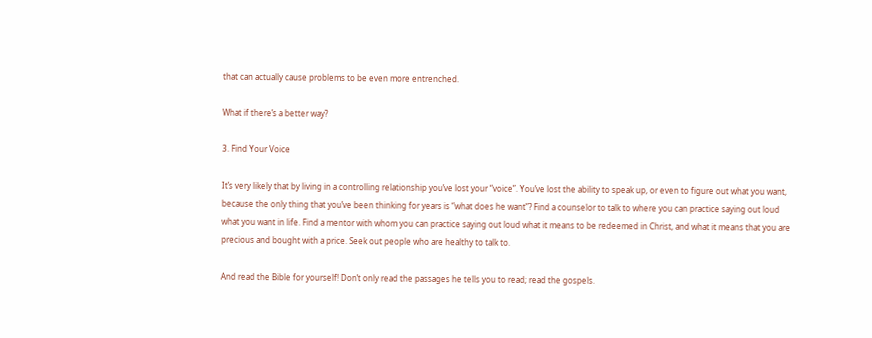that can actually cause problems to be even more entrenched.

What if there’s a better way?

3. Find Your Voice

It’s very likely that by living in a controlling relationship you’ve lost your “voice”. You’ve lost the ability to speak up, or even to figure out what you want, because the only thing that you’ve been thinking for years is “what does he want”? Find a counselor to talk to where you can practice saying out loud what you want in life. Find a mentor with whom you can practice saying out loud what it means to be redeemed in Christ, and what it means that you are precious and bought with a price. Seek out people who are healthy to talk to.

And read the Bible for yourself! Don’t only read the passages he tells you to read; read the gospels.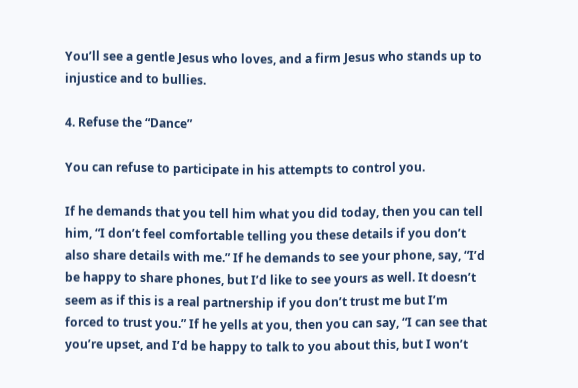You’ll see a gentle Jesus who loves, and a firm Jesus who stands up to injustice and to bullies.

4. Refuse the “Dance”

You can refuse to participate in his attempts to control you.

If he demands that you tell him what you did today, then you can tell him, “I don’t feel comfortable telling you these details if you don’t also share details with me.” If he demands to see your phone, say, “I’d be happy to share phones, but I’d like to see yours as well. It doesn’t seem as if this is a real partnership if you don’t trust me but I’m forced to trust you.” If he yells at you, then you can say, “I can see that you’re upset, and I’d be happy to talk to you about this, but I won’t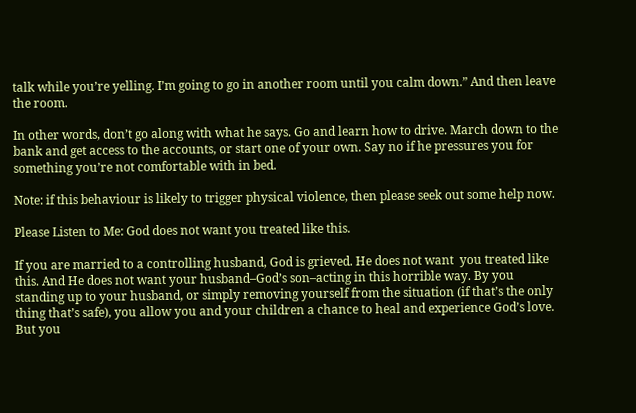talk while you’re yelling. I’m going to go in another room until you calm down.” And then leave the room.

In other words, don’t go along with what he says. Go and learn how to drive. March down to the bank and get access to the accounts, or start one of your own. Say no if he pressures you for something you’re not comfortable with in bed.

Note: if this behaviour is likely to trigger physical violence, then please seek out some help now.

Please Listen to Me: God does not want you treated like this.

If you are married to a controlling husband, God is grieved. He does not want  you treated like this. And He does not want your husband–God’s son–acting in this horrible way. By you standing up to your husband, or simply removing yourself from the situation (if that’s the only thing that’s safe), you allow you and your children a chance to heal and experience God’s love. But you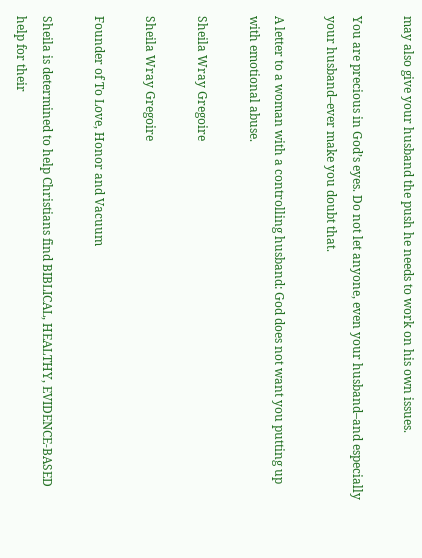may also give your husband the push he needs to work on his own issues.

You are precious in God’s eyes. Do not let anyone, even your husband–and especially your husband–ever make you doubt that.

A letter to a woman with a controlling husband: God does not want you putting up with emotional abuse.

Sheila Wray Gregoire

Sheila Wray Gregoire

Founder of To Love, Honor and Vacuum

Sheila is determined to help Christians find BIBLICAL, HEALTHY, EVIDENCE-BASED help for their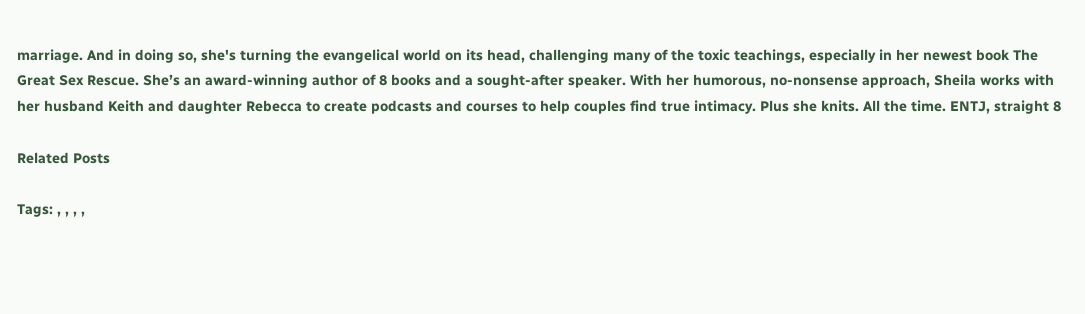marriage. And in doing so, she's turning the evangelical world on its head, challenging many of the toxic teachings, especially in her newest book The Great Sex Rescue. She’s an award-winning author of 8 books and a sought-after speaker. With her humorous, no-nonsense approach, Sheila works with her husband Keith and daughter Rebecca to create podcasts and courses to help couples find true intimacy. Plus she knits. All the time. ENTJ, straight 8

Related Posts

Tags: , , , ,